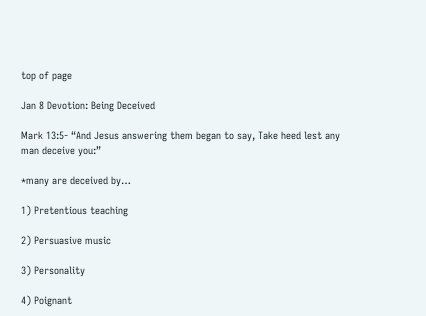top of page

Jan 8 Devotion: Being Deceived

Mark 13:5- “And Jesus answering them began to say, Take heed lest any man deceive you:”

*many are deceived by…

1) Pretentious teaching

2) Persuasive music

3) Personality

4) Poignant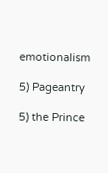emotionalism

5) Pageantry

5) the Prince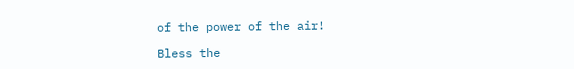of the power of the air!

Bless the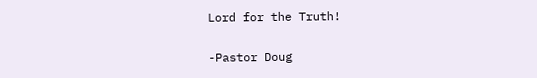Lord for the Truth!

-Pastor Doug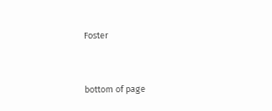Foster


bottom of page